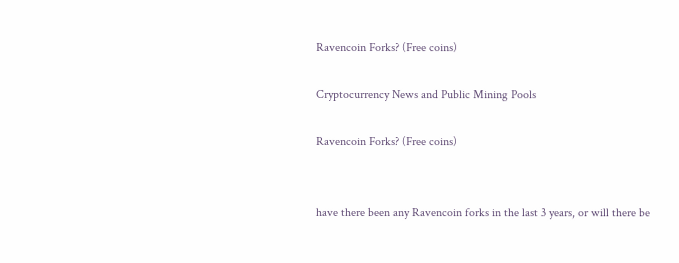Ravencoin Forks? (Free coins)

Cryptocurrency News and Public Mining Pools

Ravencoin Forks? (Free coins)


have there been any Ravencoin forks in the last 3 years, or will there be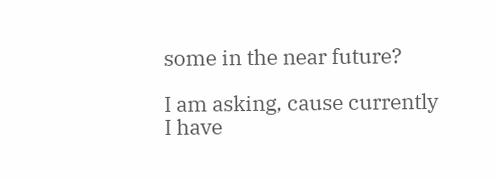some in the near future?

I am asking, cause currently I have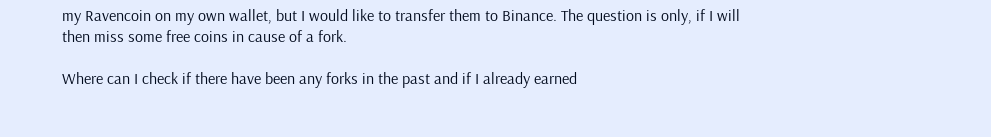my Ravencoin on my own wallet, but I would like to transfer them to Binance. The question is only, if I will then miss some free coins in cause of a fork.

Where can I check if there have been any forks in the past and if I already earned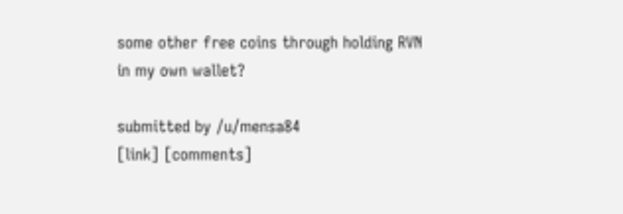some other free coins through holding RVN in my own wallet?

submitted by /u/mensa84
[link] [comments]